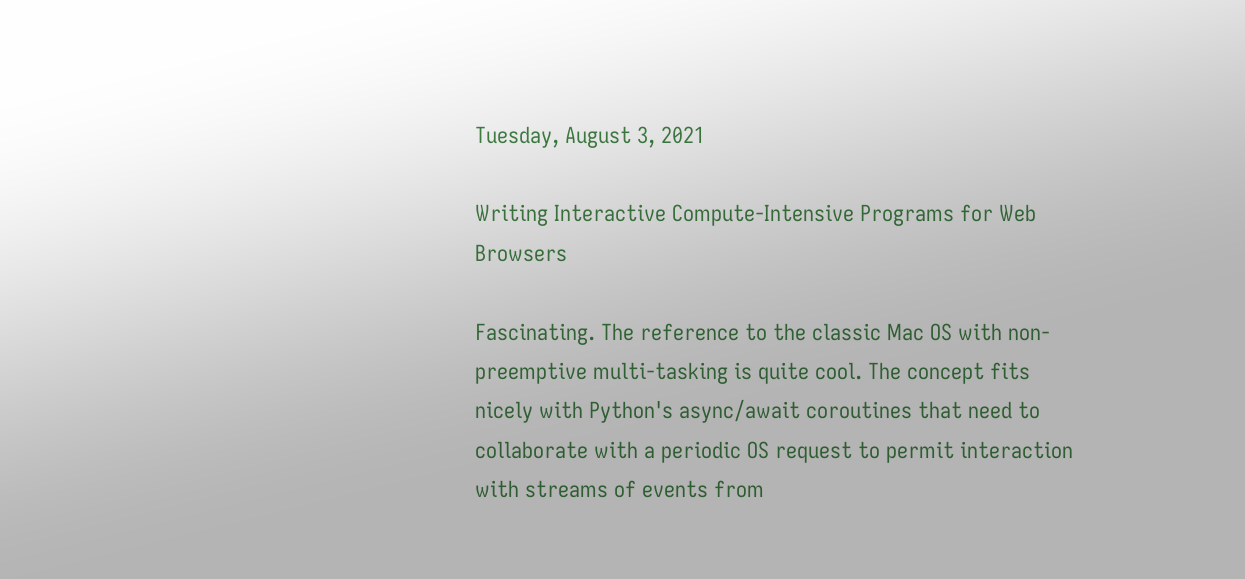Tuesday, August 3, 2021

Writing Interactive Compute-Intensive Programs for Web Browsers

Fascinating. The reference to the classic Mac OS with non-preemptive multi-tasking is quite cool. The concept fits nicely with Python's async/await coroutines that need to collaborate with a periodic OS request to permit interaction with streams of events from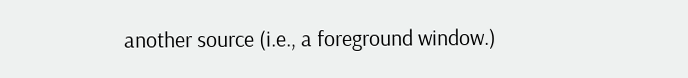another source (i.e., a foreground window.)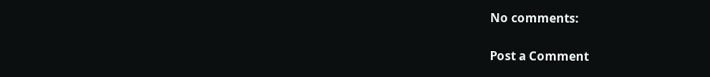No comments:

Post a Comment